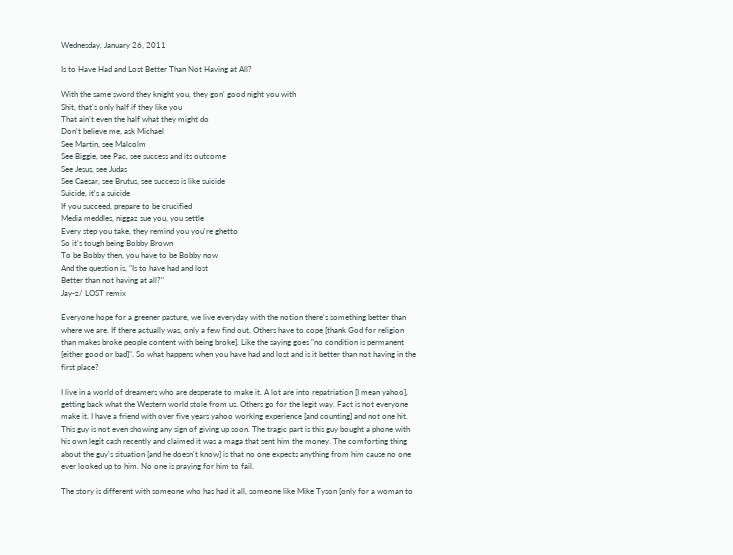Wednesday, January 26, 2011

Is to Have Had and Lost Better Than Not Having at All?

With the same sword they knight you, they gon' good night you with
Shit, that's only half if they like you
That ain't even the half what they might do
Don't believe me, ask Michael
See Martin, see Malcolm
See Biggie, see Pac, see success and its outcome
See Jesus, see Judas
See Caesar, see Brutus, see success is like suicide
Suicide, it's a suicide
If you succeed, prepare to be crucified
Media meddles, niggaz sue you, you settle
Every step you take, they remind you you're ghetto
So it's tough being Bobby Brown
To be Bobby then, you have to be Bobby now
And the question is, "Is to have had and lost
Better than not having at all?"
Jay-z/ LOST remix

Everyone hope for a greener pasture, we live everyday with the notion there's something better than where we are. If there actually was, only a few find out. Others have to cope [thank God for religion than makes broke people content with being broke]. Like the saying goes "no condition is permanent [either good or bad]". So what happens when you have had and lost and is it better than not having in the first place?

I live in a world of dreamers who are desperate to make it. A lot are into repatriation [I mean yahoo], getting back what the Western world stole from us. Others go for the legit way. Fact is not everyone make it. I have a friend with over five years yahoo working experience [and counting] and not one hit. This guy is not even showing any sign of giving up soon. The tragic part is this guy bought a phone with his own legit cash recently and claimed it was a maga that sent him the money. The comforting thing about the guy's situation [and he doesn't know] is that no one expects anything from him cause no one ever looked up to him. No one is praying for him to fail.

The story is different with someone who has had it all, someone like Mike Tyson [only for a woman to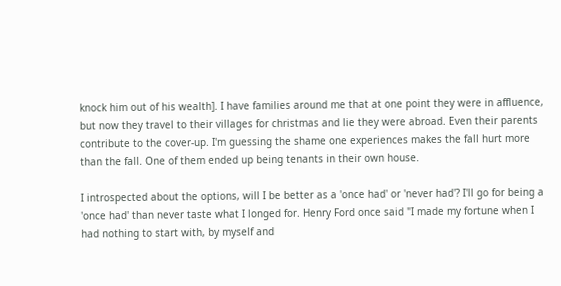knock him out of his wealth]. I have families around me that at one point they were in affluence, but now they travel to their villages for christmas and lie they were abroad. Even their parents contribute to the cover-up. I'm guessing the shame one experiences makes the fall hurt more than the fall. One of them ended up being tenants in their own house.

I introspected about the options, will I be better as a 'once had' or 'never had'? I'll go for being a 'once had' than never taste what I longed for. Henry Ford once said "I made my fortune when I had nothing to start with, by myself and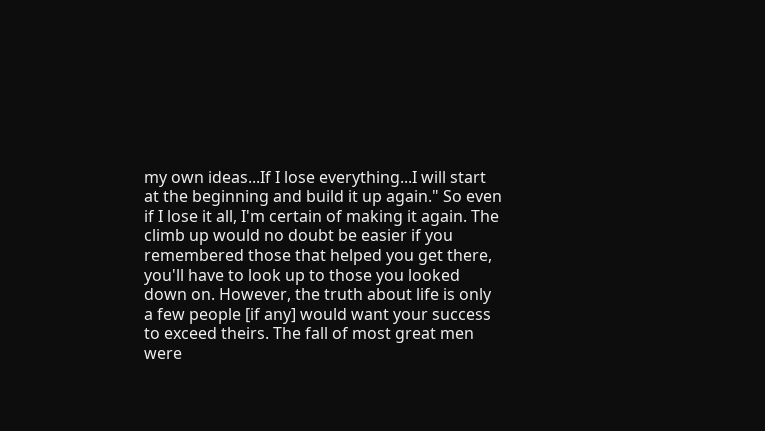my own ideas...If I lose everything...I will start at the beginning and build it up again." So even if I lose it all, I'm certain of making it again. The climb up would no doubt be easier if you remembered those that helped you get there, you'll have to look up to those you looked down on. However, the truth about life is only a few people [if any] would want your success to exceed theirs. The fall of most great men were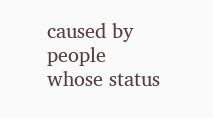caused by people whose status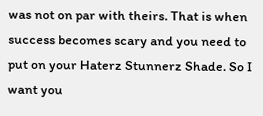was not on par with theirs. That is when success becomes scary and you need to put on your Haterz Stunnerz Shade. So I want you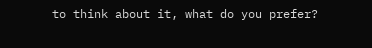to think about it, what do you prefer?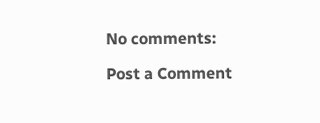No comments:

Post a Comment